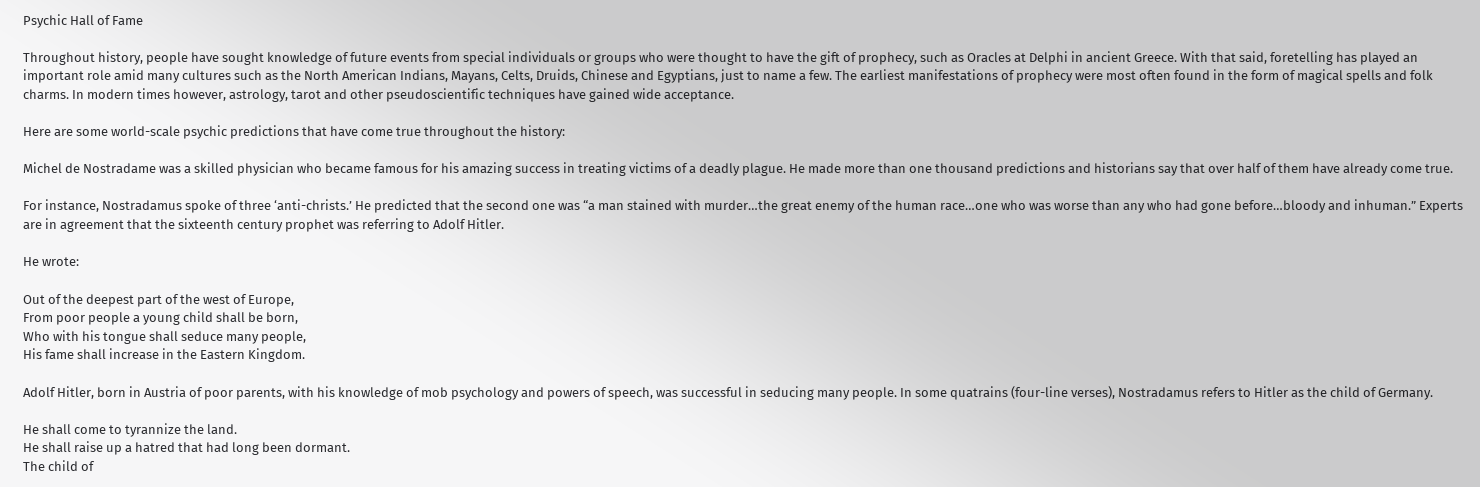Psychic Hall of Fame

Throughout history, people have sought knowledge of future events from special individuals or groups who were thought to have the gift of prophecy, such as Oracles at Delphi in ancient Greece. With that said, foretelling has played an important role amid many cultures such as the North American Indians, Mayans, Celts, Druids, Chinese and Egyptians, just to name a few. The earliest manifestations of prophecy were most often found in the form of magical spells and folk charms. In modern times however, astrology, tarot and other pseudoscientific techniques have gained wide acceptance.

Here are some world-scale psychic predictions that have come true throughout the history:

Michel de Nostradame was a skilled physician who became famous for his amazing success in treating victims of a deadly plague. He made more than one thousand predictions and historians say that over half of them have already come true.

For instance, Nostradamus spoke of three ‘anti-christs.’ He predicted that the second one was “a man stained with murder…the great enemy of the human race…one who was worse than any who had gone before…bloody and inhuman.” Experts are in agreement that the sixteenth century prophet was referring to Adolf Hitler.

He wrote:

Out of the deepest part of the west of Europe,
From poor people a young child shall be born,
Who with his tongue shall seduce many people,
His fame shall increase in the Eastern Kingdom.

Adolf Hitler, born in Austria of poor parents, with his knowledge of mob psychology and powers of speech, was successful in seducing many people. In some quatrains (four-line verses), Nostradamus refers to Hitler as the child of Germany.

He shall come to tyrannize the land.
He shall raise up a hatred that had long been dormant.
The child of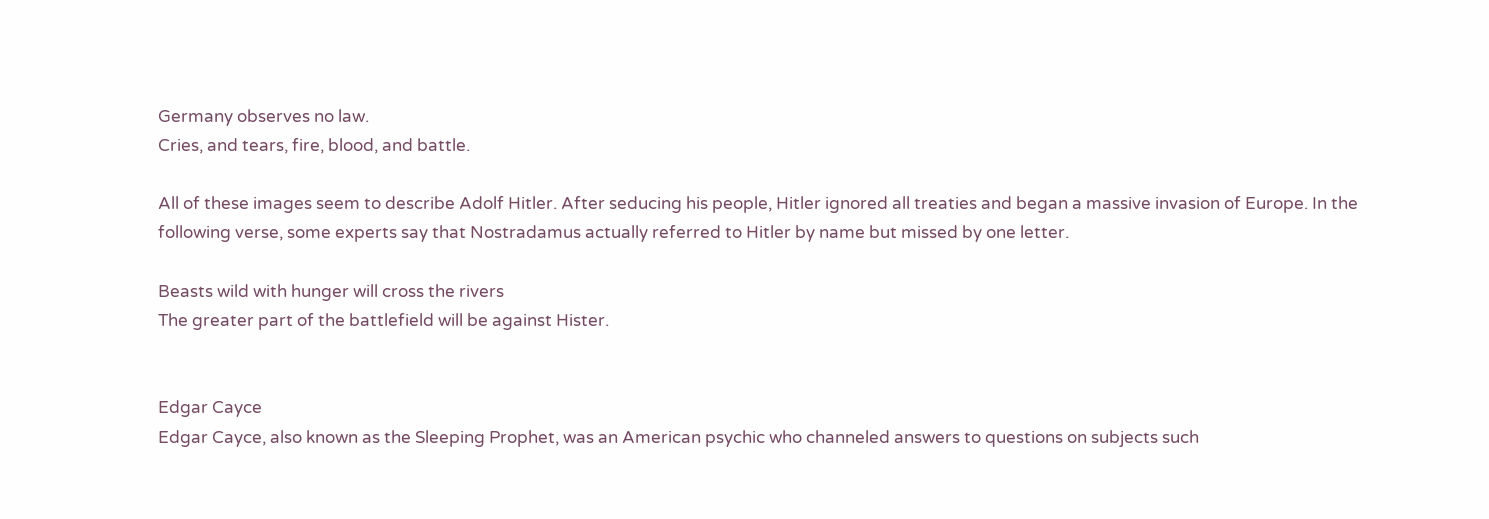Germany observes no law.
Cries, and tears, fire, blood, and battle.

All of these images seem to describe Adolf Hitler. After seducing his people, Hitler ignored all treaties and began a massive invasion of Europe. In the following verse, some experts say that Nostradamus actually referred to Hitler by name but missed by one letter.

Beasts wild with hunger will cross the rivers
The greater part of the battlefield will be against Hister.


Edgar Cayce
Edgar Cayce, also known as the Sleeping Prophet, was an American psychic who channeled answers to questions on subjects such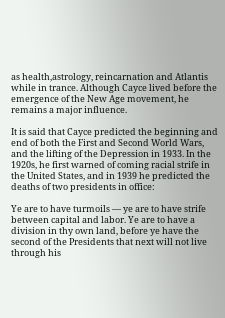as health,astrology, reincarnation and Atlantis while in trance. Although Cayce lived before the emergence of the New Age movement, he remains a major influence.

It is said that Cayce predicted the beginning and end of both the First and Second World Wars, and the lifting of the Depression in 1933. In the 1920s, he first warned of coming racial strife in the United States, and in 1939 he predicted the deaths of two presidents in office:

Ye are to have turmoils — ye are to have strife between capital and labor. Ye are to have a division in thy own land, before ye have the second of the Presidents that next will not live through his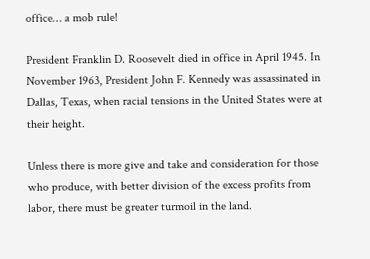office… a mob rule!

President Franklin D. Roosevelt died in office in April 1945. In November 1963, President John F. Kennedy was assassinated in Dallas, Texas, when racial tensions in the United States were at their height.

Unless there is more give and take and consideration for those who produce, with better division of the excess profits from labor, there must be greater turmoil in the land.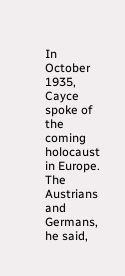In October 1935, Cayce spoke of the coming holocaust in Europe. The Austrians and Germans, he said,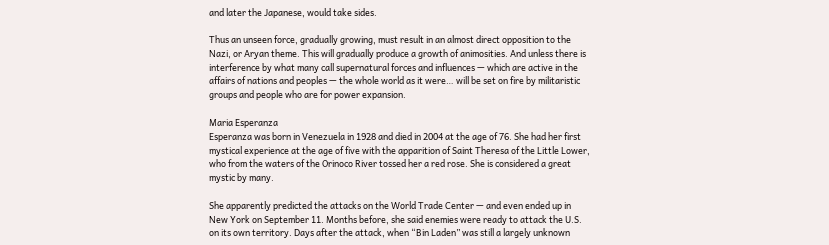and later the Japanese, would take sides.

Thus an unseen force, gradually growing, must result in an almost direct opposition to the Nazi, or Aryan theme. This will gradually produce a growth of animosities. And unless there is interference by what many call supernatural forces and influences — which are active in the affairs of nations and peoples — the whole world as it were… will be set on fire by militaristic groups and people who are for power expansion.

Maria Esperanza
Esperanza was born in Venezuela in 1928 and died in 2004 at the age of 76. She had her first mystical experience at the age of five with the apparition of Saint Theresa of the Little Lower, who from the waters of the Orinoco River tossed her a red rose. She is considered a great mystic by many.

She apparently predicted the attacks on the World Trade Center — and even ended up in New York on September 11. Months before, she said enemies were ready to attack the U.S. on its own territory. Days after the attack, when “Bin Laden” was still a largely unknown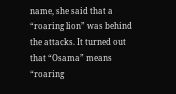name, she said that a “roaring lion” was behind the attacks. It turned out that “Osama” means “roaring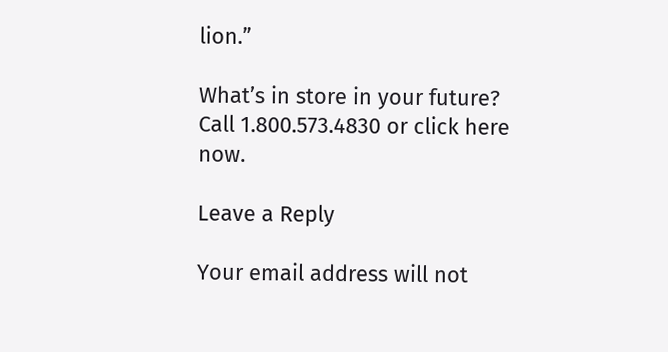lion.”

What’s in store in your future? Call 1.800.573.4830 or click here now.

Leave a Reply

Your email address will not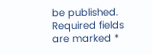be published. Required fields are marked *